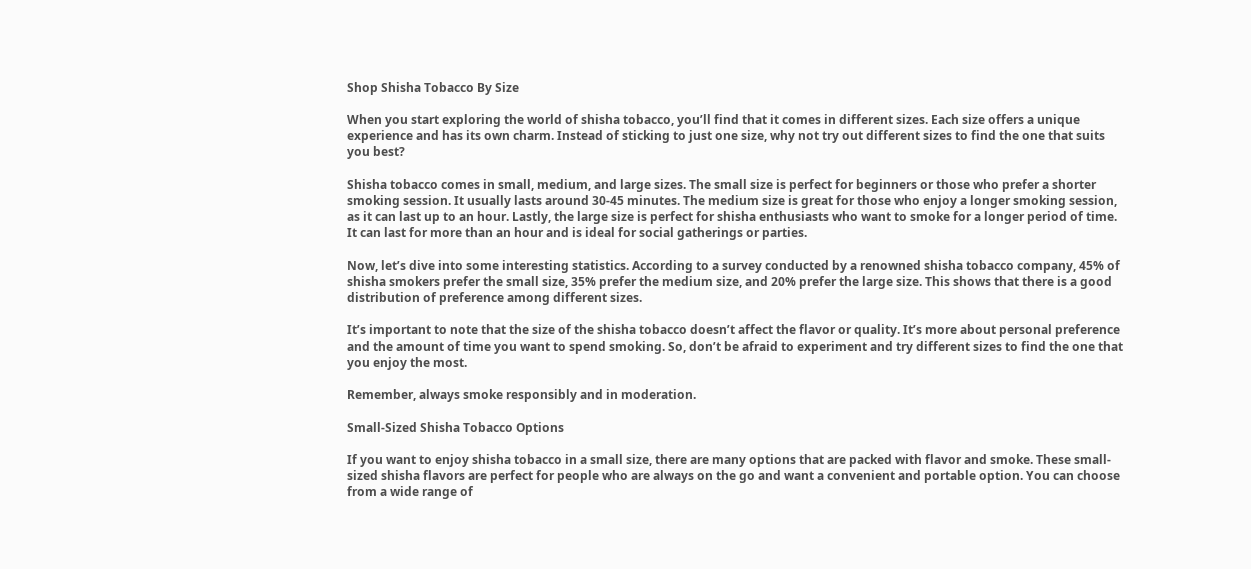Shop Shisha Tobacco By Size

When you start exploring the world of shisha tobacco, you’ll find that it comes in different sizes. Each size offers a unique experience and has its own charm. Instead of sticking to just one size, why not try out different sizes to find the one that suits you best?

Shisha tobacco comes in small, medium, and large sizes. The small size is perfect for beginners or those who prefer a shorter smoking session. It usually lasts around 30-45 minutes. The medium size is great for those who enjoy a longer smoking session, as it can last up to an hour. Lastly, the large size is perfect for shisha enthusiasts who want to smoke for a longer period of time. It can last for more than an hour and is ideal for social gatherings or parties.

Now, let’s dive into some interesting statistics. According to a survey conducted by a renowned shisha tobacco company, 45% of shisha smokers prefer the small size, 35% prefer the medium size, and 20% prefer the large size. This shows that there is a good distribution of preference among different sizes.

It’s important to note that the size of the shisha tobacco doesn’t affect the flavor or quality. It’s more about personal preference and the amount of time you want to spend smoking. So, don’t be afraid to experiment and try different sizes to find the one that you enjoy the most.

Remember, always smoke responsibly and in moderation.

Small-Sized Shisha Tobacco Options

If you want to enjoy shisha tobacco in a small size, there are many options that are packed with flavor and smoke. These small-sized shisha flavors are perfect for people who are always on the go and want a convenient and portable option. You can choose from a wide range of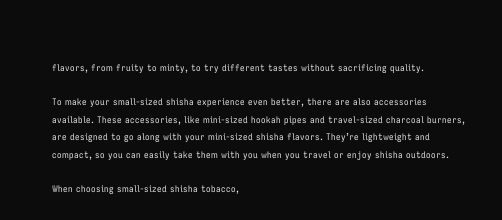flavors, from fruity to minty, to try different tastes without sacrificing quality.

To make your small-sized shisha experience even better, there are also accessories available. These accessories, like mini-sized hookah pipes and travel-sized charcoal burners, are designed to go along with your mini-sized shisha flavors. They’re lightweight and compact, so you can easily take them with you when you travel or enjoy shisha outdoors.

When choosing small-sized shisha tobacco,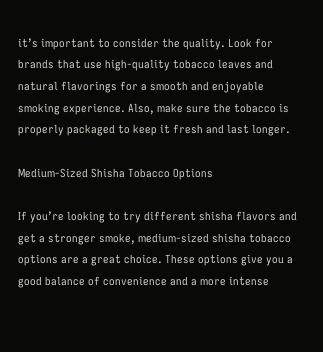it’s important to consider the quality. Look for brands that use high-quality tobacco leaves and natural flavorings for a smooth and enjoyable smoking experience. Also, make sure the tobacco is properly packaged to keep it fresh and last longer.

Medium-Sized Shisha Tobacco Options

If you’re looking to try different shisha flavors and get a stronger smoke, medium-sized shisha tobacco options are a great choice. These options give you a good balance of convenience and a more intense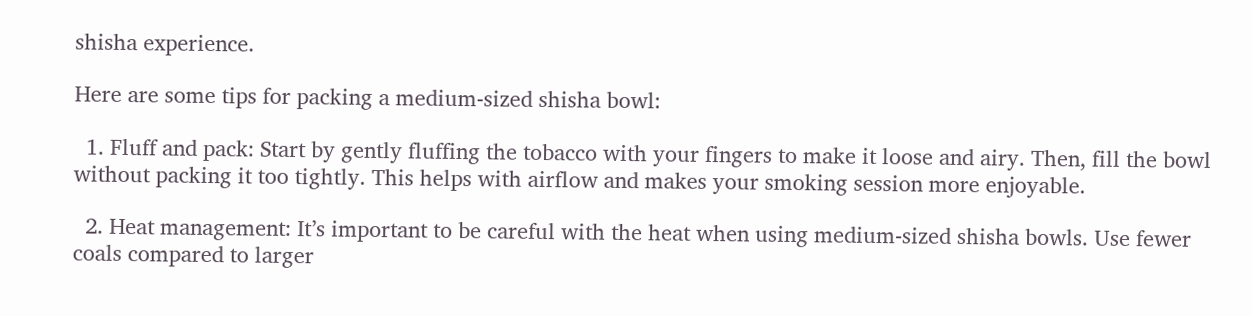shisha experience.

Here are some tips for packing a medium-sized shisha bowl:

  1. Fluff and pack: Start by gently fluffing the tobacco with your fingers to make it loose and airy. Then, fill the bowl without packing it too tightly. This helps with airflow and makes your smoking session more enjoyable.

  2. Heat management: It’s important to be careful with the heat when using medium-sized shisha bowls. Use fewer coals compared to larger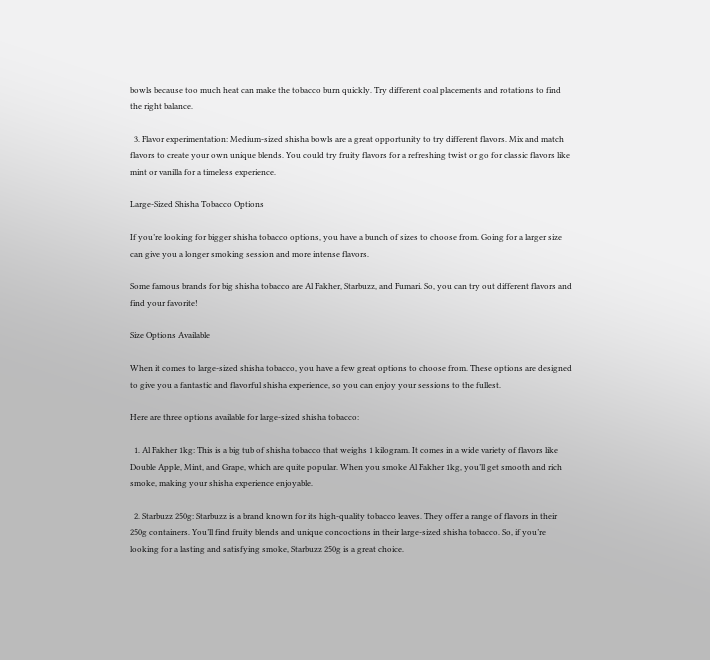bowls because too much heat can make the tobacco burn quickly. Try different coal placements and rotations to find the right balance.

  3. Flavor experimentation: Medium-sized shisha bowls are a great opportunity to try different flavors. Mix and match flavors to create your own unique blends. You could try fruity flavors for a refreshing twist or go for classic flavors like mint or vanilla for a timeless experience.

Large-Sized Shisha Tobacco Options

If you’re looking for bigger shisha tobacco options, you have a bunch of sizes to choose from. Going for a larger size can give you a longer smoking session and more intense flavors.

Some famous brands for big shisha tobacco are Al Fakher, Starbuzz, and Fumari. So, you can try out different flavors and find your favorite!

Size Options Available

When it comes to large-sized shisha tobacco, you have a few great options to choose from. These options are designed to give you a fantastic and flavorful shisha experience, so you can enjoy your sessions to the fullest.

Here are three options available for large-sized shisha tobacco:

  1. Al Fakher 1kg: This is a big tub of shisha tobacco that weighs 1 kilogram. It comes in a wide variety of flavors like Double Apple, Mint, and Grape, which are quite popular. When you smoke Al Fakher 1kg, you’ll get smooth and rich smoke, making your shisha experience enjoyable.

  2. Starbuzz 250g: Starbuzz is a brand known for its high-quality tobacco leaves. They offer a range of flavors in their 250g containers. You’ll find fruity blends and unique concoctions in their large-sized shisha tobacco. So, if you’re looking for a lasting and satisfying smoke, Starbuzz 250g is a great choice.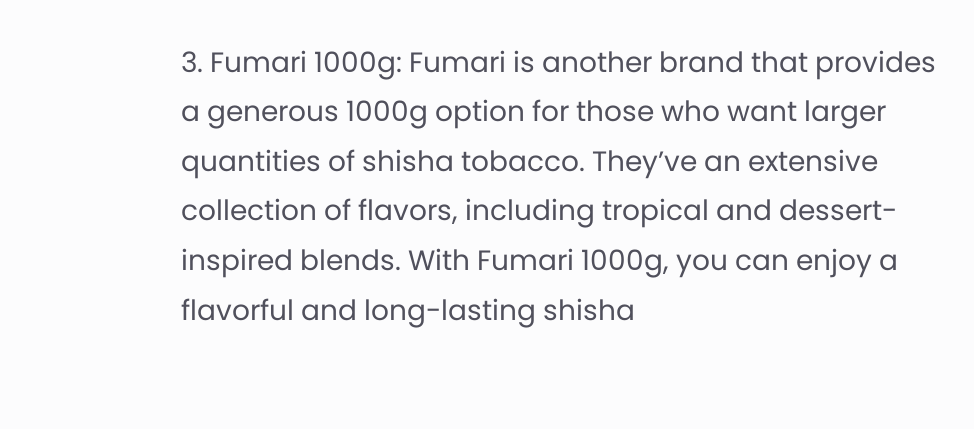3. Fumari 1000g: Fumari is another brand that provides a generous 1000g option for those who want larger quantities of shisha tobacco. They’ve an extensive collection of flavors, including tropical and dessert-inspired blends. With Fumari 1000g, you can enjoy a flavorful and long-lasting shisha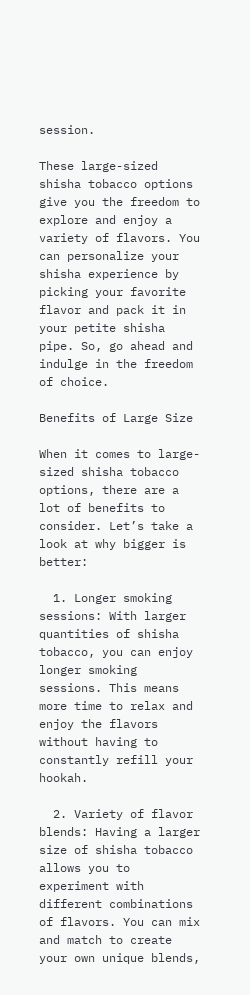session.

These large-sized shisha tobacco options give you the freedom to explore and enjoy a variety of flavors. You can personalize your shisha experience by picking your favorite flavor and pack it in your petite shisha pipe. So, go ahead and indulge in the freedom of choice.

Benefits of Large Size

When it comes to large-sized shisha tobacco options, there are a lot of benefits to consider. Let’s take a look at why bigger is better:

  1. Longer smoking sessions: With larger quantities of shisha tobacco, you can enjoy longer smoking sessions. This means more time to relax and enjoy the flavors without having to constantly refill your hookah.

  2. Variety of flavor blends: Having a larger size of shisha tobacco allows you to experiment with different combinations of flavors. You can mix and match to create your own unique blends,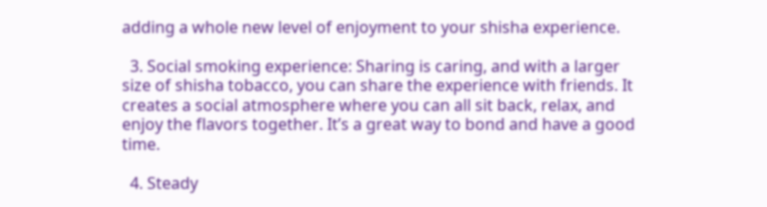adding a whole new level of enjoyment to your shisha experience.

  3. Social smoking experience: Sharing is caring, and with a larger size of shisha tobacco, you can share the experience with friends. It creates a social atmosphere where you can all sit back, relax, and enjoy the flavors together. It’s a great way to bond and have a good time.

  4. Steady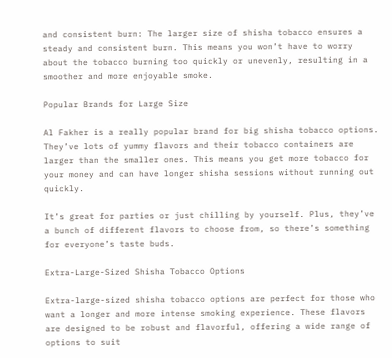and consistent burn: The larger size of shisha tobacco ensures a steady and consistent burn. This means you won’t have to worry about the tobacco burning too quickly or unevenly, resulting in a smoother and more enjoyable smoke.

Popular Brands for Large Size

Al Fakher is a really popular brand for big shisha tobacco options. They’ve lots of yummy flavors and their tobacco containers are larger than the smaller ones. This means you get more tobacco for your money and can have longer shisha sessions without running out quickly.

It’s great for parties or just chilling by yourself. Plus, they’ve a bunch of different flavors to choose from, so there’s something for everyone’s taste buds.

Extra-Large-Sized Shisha Tobacco Options

Extra-large-sized shisha tobacco options are perfect for those who want a longer and more intense smoking experience. These flavors are designed to be robust and flavorful, offering a wide range of options to suit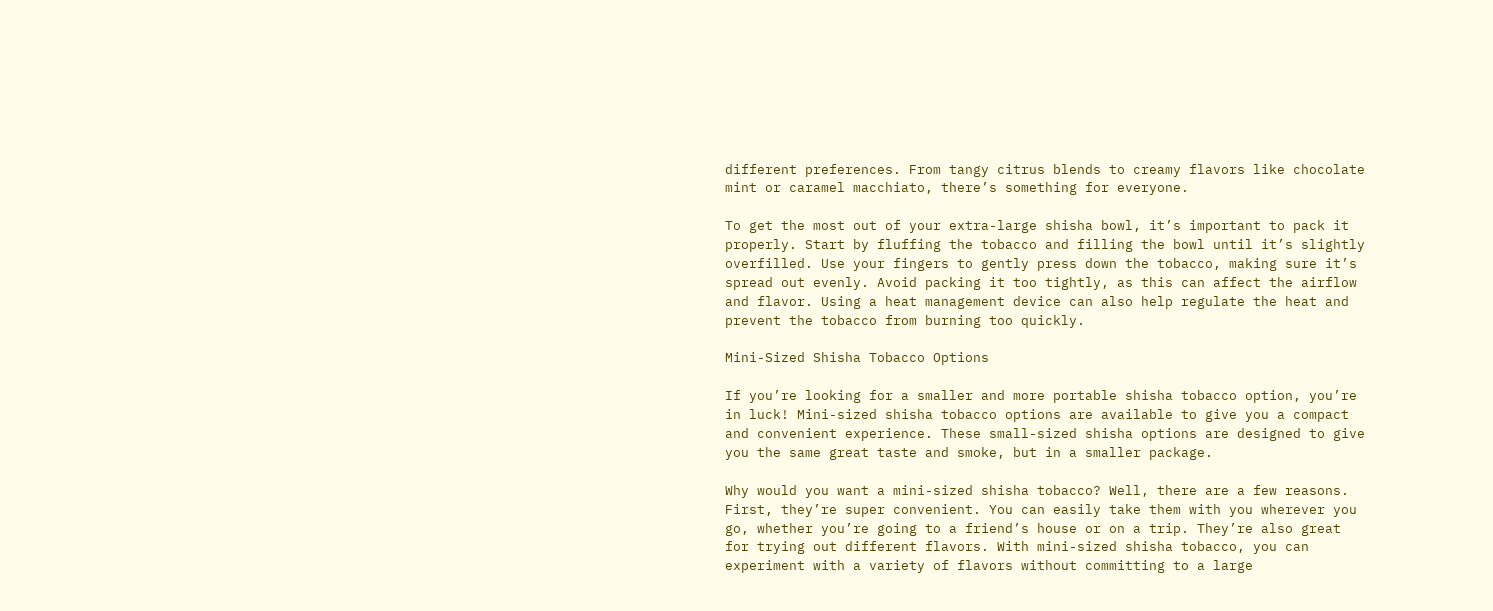different preferences. From tangy citrus blends to creamy flavors like chocolate mint or caramel macchiato, there’s something for everyone.

To get the most out of your extra-large shisha bowl, it’s important to pack it properly. Start by fluffing the tobacco and filling the bowl until it’s slightly overfilled. Use your fingers to gently press down the tobacco, making sure it’s spread out evenly. Avoid packing it too tightly, as this can affect the airflow and flavor. Using a heat management device can also help regulate the heat and prevent the tobacco from burning too quickly.

Mini-Sized Shisha Tobacco Options

If you’re looking for a smaller and more portable shisha tobacco option, you’re in luck! Mini-sized shisha tobacco options are available to give you a compact and convenient experience. These small-sized shisha options are designed to give you the same great taste and smoke, but in a smaller package.

Why would you want a mini-sized shisha tobacco? Well, there are a few reasons. First, they’re super convenient. You can easily take them with you wherever you go, whether you’re going to a friend’s house or on a trip. They’re also great for trying out different flavors. With mini-sized shisha tobacco, you can experiment with a variety of flavors without committing to a large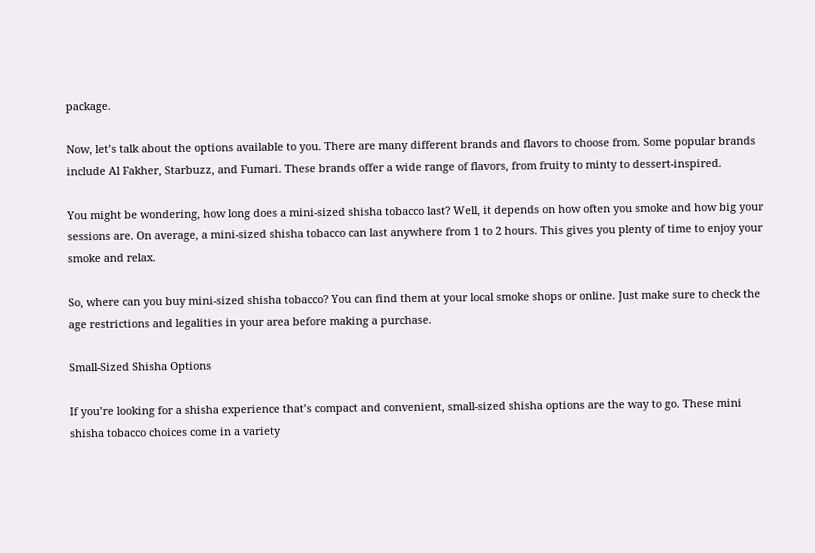package.

Now, let’s talk about the options available to you. There are many different brands and flavors to choose from. Some popular brands include Al Fakher, Starbuzz, and Fumari. These brands offer a wide range of flavors, from fruity to minty to dessert-inspired.

You might be wondering, how long does a mini-sized shisha tobacco last? Well, it depends on how often you smoke and how big your sessions are. On average, a mini-sized shisha tobacco can last anywhere from 1 to 2 hours. This gives you plenty of time to enjoy your smoke and relax.

So, where can you buy mini-sized shisha tobacco? You can find them at your local smoke shops or online. Just make sure to check the age restrictions and legalities in your area before making a purchase.

Small-Sized Shisha Options

If you’re looking for a shisha experience that’s compact and convenient, small-sized shisha options are the way to go. These mini shisha tobacco choices come in a variety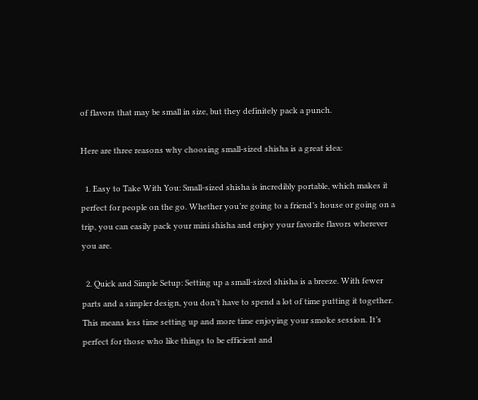of flavors that may be small in size, but they definitely pack a punch.

Here are three reasons why choosing small-sized shisha is a great idea:

  1. Easy to Take With You: Small-sized shisha is incredibly portable, which makes it perfect for people on the go. Whether you’re going to a friend’s house or going on a trip, you can easily pack your mini shisha and enjoy your favorite flavors wherever you are.

  2. Quick and Simple Setup: Setting up a small-sized shisha is a breeze. With fewer parts and a simpler design, you don’t have to spend a lot of time putting it together. This means less time setting up and more time enjoying your smoke session. It’s perfect for those who like things to be efficient and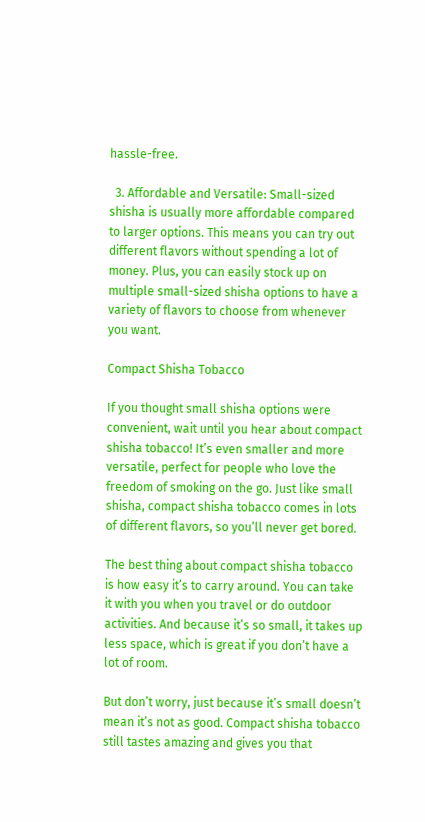hassle-free.

  3. Affordable and Versatile: Small-sized shisha is usually more affordable compared to larger options. This means you can try out different flavors without spending a lot of money. Plus, you can easily stock up on multiple small-sized shisha options to have a variety of flavors to choose from whenever you want.

Compact Shisha Tobacco

If you thought small shisha options were convenient, wait until you hear about compact shisha tobacco! It’s even smaller and more versatile, perfect for people who love the freedom of smoking on the go. Just like small shisha, compact shisha tobacco comes in lots of different flavors, so you’ll never get bored.

The best thing about compact shisha tobacco is how easy it’s to carry around. You can take it with you when you travel or do outdoor activities. And because it’s so small, it takes up less space, which is great if you don’t have a lot of room.

But don’t worry, just because it’s small doesn’t mean it’s not as good. Compact shisha tobacco still tastes amazing and gives you that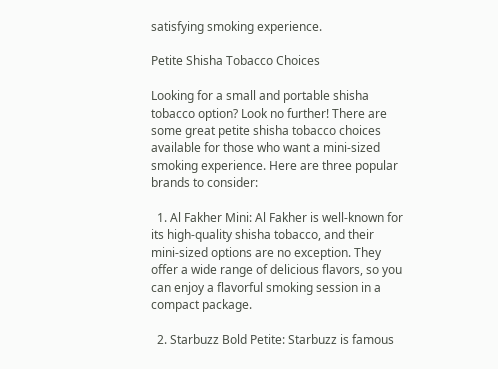satisfying smoking experience.

Petite Shisha Tobacco Choices

Looking for a small and portable shisha tobacco option? Look no further! There are some great petite shisha tobacco choices available for those who want a mini-sized smoking experience. Here are three popular brands to consider:

  1. Al Fakher Mini: Al Fakher is well-known for its high-quality shisha tobacco, and their mini-sized options are no exception. They offer a wide range of delicious flavors, so you can enjoy a flavorful smoking session in a compact package.

  2. Starbuzz Bold Petite: Starbuzz is famous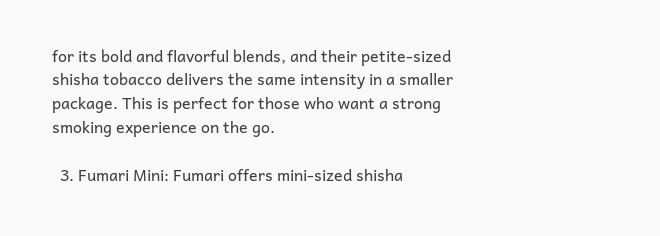for its bold and flavorful blends, and their petite-sized shisha tobacco delivers the same intensity in a smaller package. This is perfect for those who want a strong smoking experience on the go.

  3. Fumari Mini: Fumari offers mini-sized shisha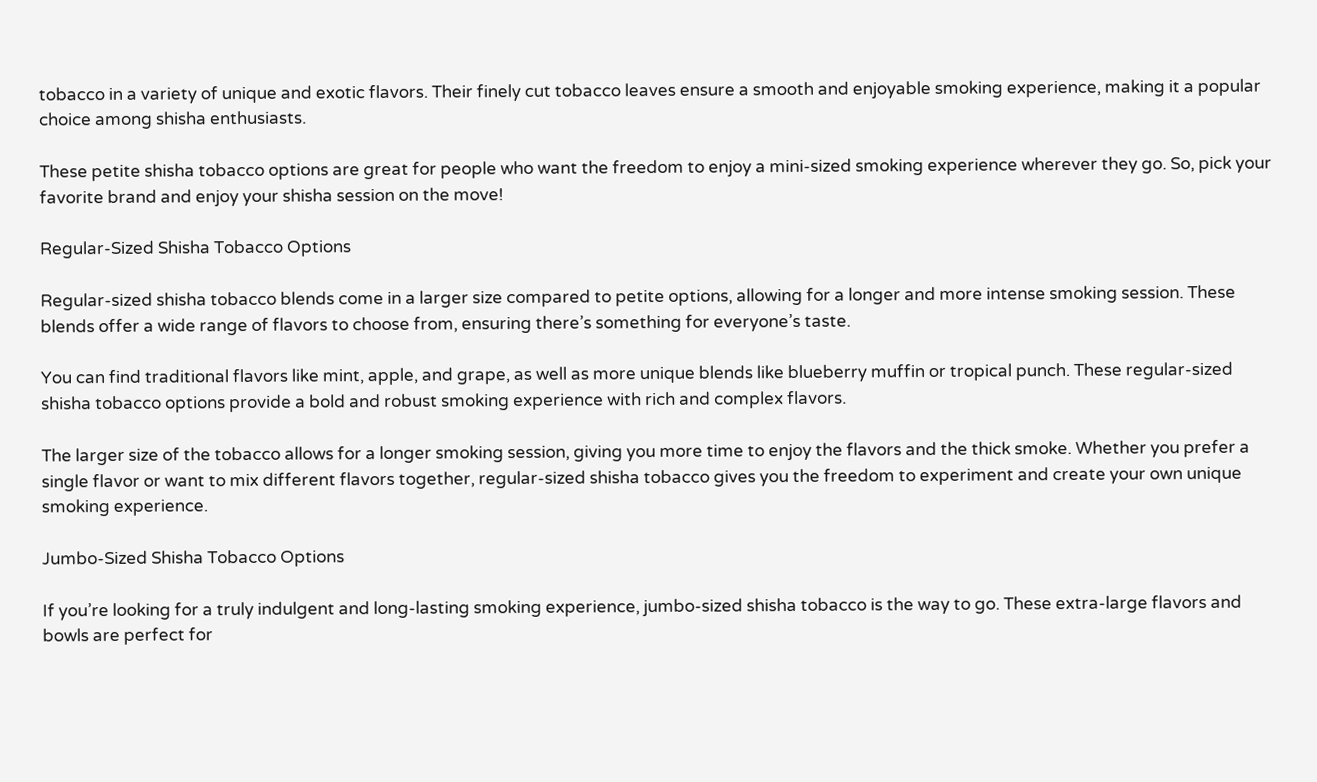tobacco in a variety of unique and exotic flavors. Their finely cut tobacco leaves ensure a smooth and enjoyable smoking experience, making it a popular choice among shisha enthusiasts.

These petite shisha tobacco options are great for people who want the freedom to enjoy a mini-sized smoking experience wherever they go. So, pick your favorite brand and enjoy your shisha session on the move!

Regular-Sized Shisha Tobacco Options

Regular-sized shisha tobacco blends come in a larger size compared to petite options, allowing for a longer and more intense smoking session. These blends offer a wide range of flavors to choose from, ensuring there’s something for everyone’s taste.

You can find traditional flavors like mint, apple, and grape, as well as more unique blends like blueberry muffin or tropical punch. These regular-sized shisha tobacco options provide a bold and robust smoking experience with rich and complex flavors.

The larger size of the tobacco allows for a longer smoking session, giving you more time to enjoy the flavors and the thick smoke. Whether you prefer a single flavor or want to mix different flavors together, regular-sized shisha tobacco gives you the freedom to experiment and create your own unique smoking experience.

Jumbo-Sized Shisha Tobacco Options

If you’re looking for a truly indulgent and long-lasting smoking experience, jumbo-sized shisha tobacco is the way to go. These extra-large flavors and bowls are perfect for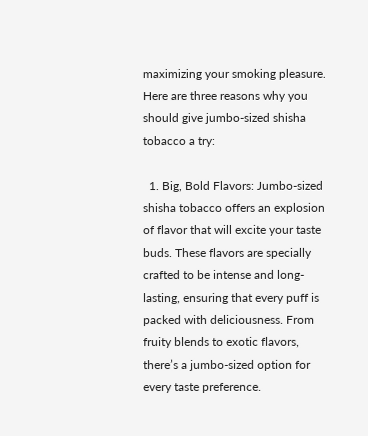maximizing your smoking pleasure. Here are three reasons why you should give jumbo-sized shisha tobacco a try:

  1. Big, Bold Flavors: Jumbo-sized shisha tobacco offers an explosion of flavor that will excite your taste buds. These flavors are specially crafted to be intense and long-lasting, ensuring that every puff is packed with deliciousness. From fruity blends to exotic flavors, there’s a jumbo-sized option for every taste preference.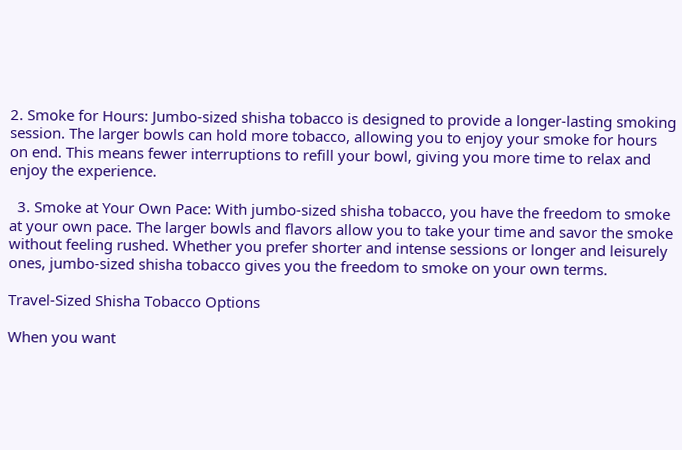2. Smoke for Hours: Jumbo-sized shisha tobacco is designed to provide a longer-lasting smoking session. The larger bowls can hold more tobacco, allowing you to enjoy your smoke for hours on end. This means fewer interruptions to refill your bowl, giving you more time to relax and enjoy the experience.

  3. Smoke at Your Own Pace: With jumbo-sized shisha tobacco, you have the freedom to smoke at your own pace. The larger bowls and flavors allow you to take your time and savor the smoke without feeling rushed. Whether you prefer shorter and intense sessions or longer and leisurely ones, jumbo-sized shisha tobacco gives you the freedom to smoke on your own terms.

Travel-Sized Shisha Tobacco Options

When you want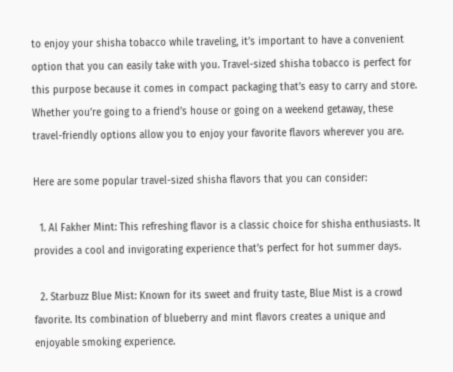to enjoy your shisha tobacco while traveling, it’s important to have a convenient option that you can easily take with you. Travel-sized shisha tobacco is perfect for this purpose because it comes in compact packaging that’s easy to carry and store. Whether you’re going to a friend’s house or going on a weekend getaway, these travel-friendly options allow you to enjoy your favorite flavors wherever you are.

Here are some popular travel-sized shisha flavors that you can consider:

  1. Al Fakher Mint: This refreshing flavor is a classic choice for shisha enthusiasts. It provides a cool and invigorating experience that’s perfect for hot summer days.

  2. Starbuzz Blue Mist: Known for its sweet and fruity taste, Blue Mist is a crowd favorite. Its combination of blueberry and mint flavors creates a unique and enjoyable smoking experience.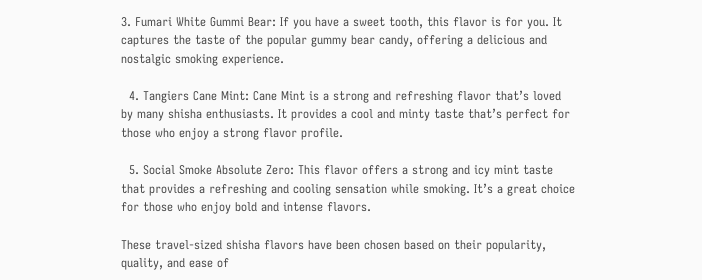3. Fumari White Gummi Bear: If you have a sweet tooth, this flavor is for you. It captures the taste of the popular gummy bear candy, offering a delicious and nostalgic smoking experience.

  4. Tangiers Cane Mint: Cane Mint is a strong and refreshing flavor that’s loved by many shisha enthusiasts. It provides a cool and minty taste that’s perfect for those who enjoy a strong flavor profile.

  5. Social Smoke Absolute Zero: This flavor offers a strong and icy mint taste that provides a refreshing and cooling sensation while smoking. It’s a great choice for those who enjoy bold and intense flavors.

These travel-sized shisha flavors have been chosen based on their popularity, quality, and ease of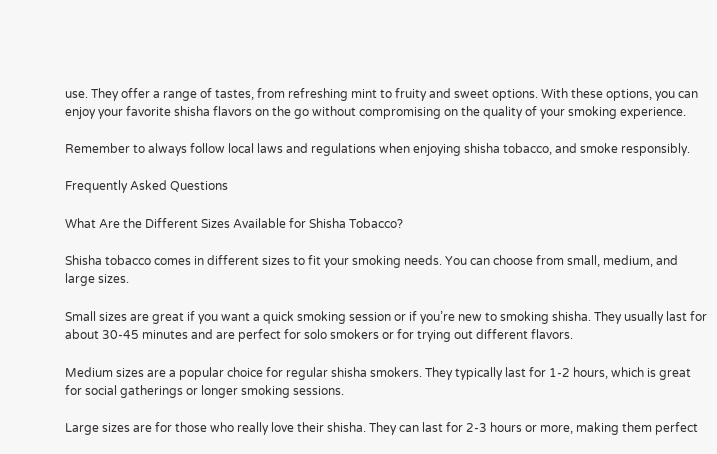use. They offer a range of tastes, from refreshing mint to fruity and sweet options. With these options, you can enjoy your favorite shisha flavors on the go without compromising on the quality of your smoking experience.

Remember to always follow local laws and regulations when enjoying shisha tobacco, and smoke responsibly.

Frequently Asked Questions

What Are the Different Sizes Available for Shisha Tobacco?

Shisha tobacco comes in different sizes to fit your smoking needs. You can choose from small, medium, and large sizes.

Small sizes are great if you want a quick smoking session or if you’re new to smoking shisha. They usually last for about 30-45 minutes and are perfect for solo smokers or for trying out different flavors.

Medium sizes are a popular choice for regular shisha smokers. They typically last for 1-2 hours, which is great for social gatherings or longer smoking sessions.

Large sizes are for those who really love their shisha. They can last for 2-3 hours or more, making them perfect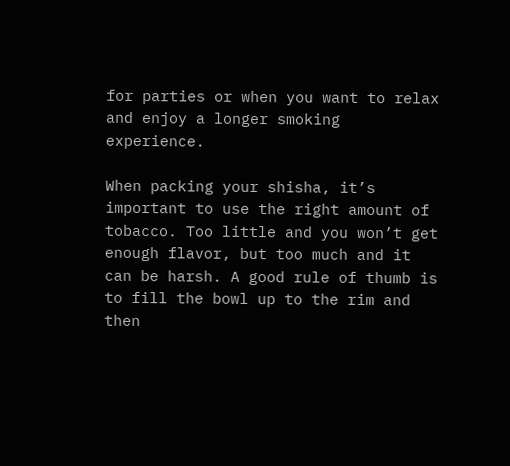for parties or when you want to relax and enjoy a longer smoking experience.

When packing your shisha, it’s important to use the right amount of tobacco. Too little and you won’t get enough flavor, but too much and it can be harsh. A good rule of thumb is to fill the bowl up to the rim and then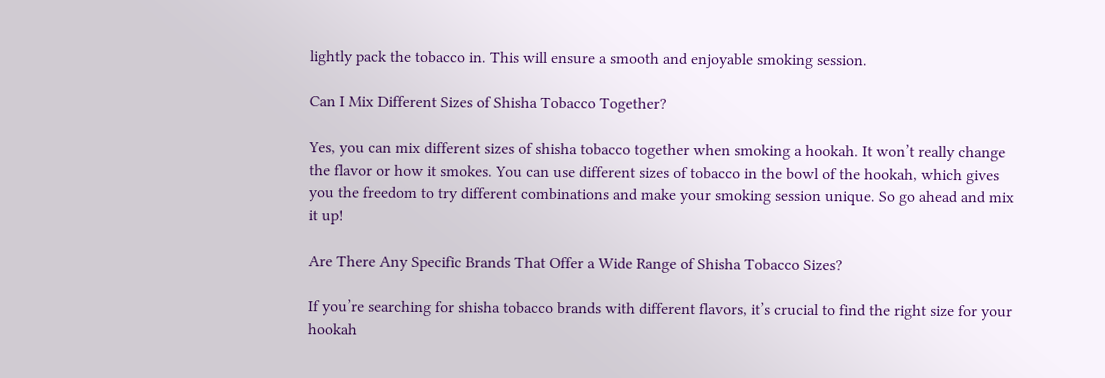lightly pack the tobacco in. This will ensure a smooth and enjoyable smoking session.

Can I Mix Different Sizes of Shisha Tobacco Together?

Yes, you can mix different sizes of shisha tobacco together when smoking a hookah. It won’t really change the flavor or how it smokes. You can use different sizes of tobacco in the bowl of the hookah, which gives you the freedom to try different combinations and make your smoking session unique. So go ahead and mix it up!

Are There Any Specific Brands That Offer a Wide Range of Shisha Tobacco Sizes?

If you’re searching for shisha tobacco brands with different flavors, it’s crucial to find the right size for your hookah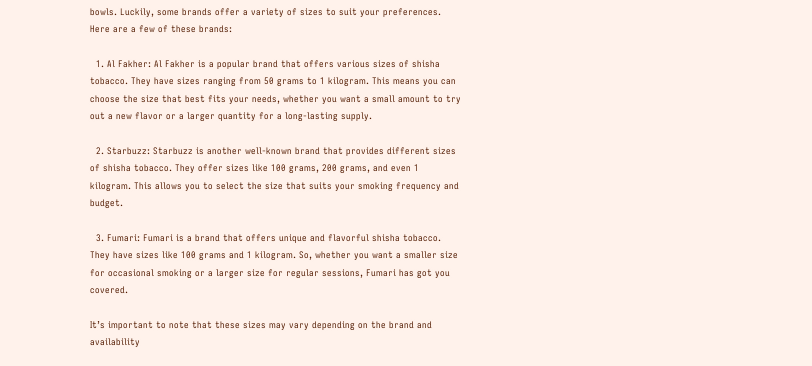bowls. Luckily, some brands offer a variety of sizes to suit your preferences. Here are a few of these brands:

  1. Al Fakher: Al Fakher is a popular brand that offers various sizes of shisha tobacco. They have sizes ranging from 50 grams to 1 kilogram. This means you can choose the size that best fits your needs, whether you want a small amount to try out a new flavor or a larger quantity for a long-lasting supply.

  2. Starbuzz: Starbuzz is another well-known brand that provides different sizes of shisha tobacco. They offer sizes like 100 grams, 200 grams, and even 1 kilogram. This allows you to select the size that suits your smoking frequency and budget.

  3. Fumari: Fumari is a brand that offers unique and flavorful shisha tobacco. They have sizes like 100 grams and 1 kilogram. So, whether you want a smaller size for occasional smoking or a larger size for regular sessions, Fumari has got you covered.

It’s important to note that these sizes may vary depending on the brand and availability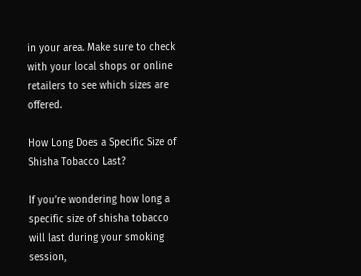in your area. Make sure to check with your local shops or online retailers to see which sizes are offered.

How Long Does a Specific Size of Shisha Tobacco Last?

If you’re wondering how long a specific size of shisha tobacco will last during your smoking session,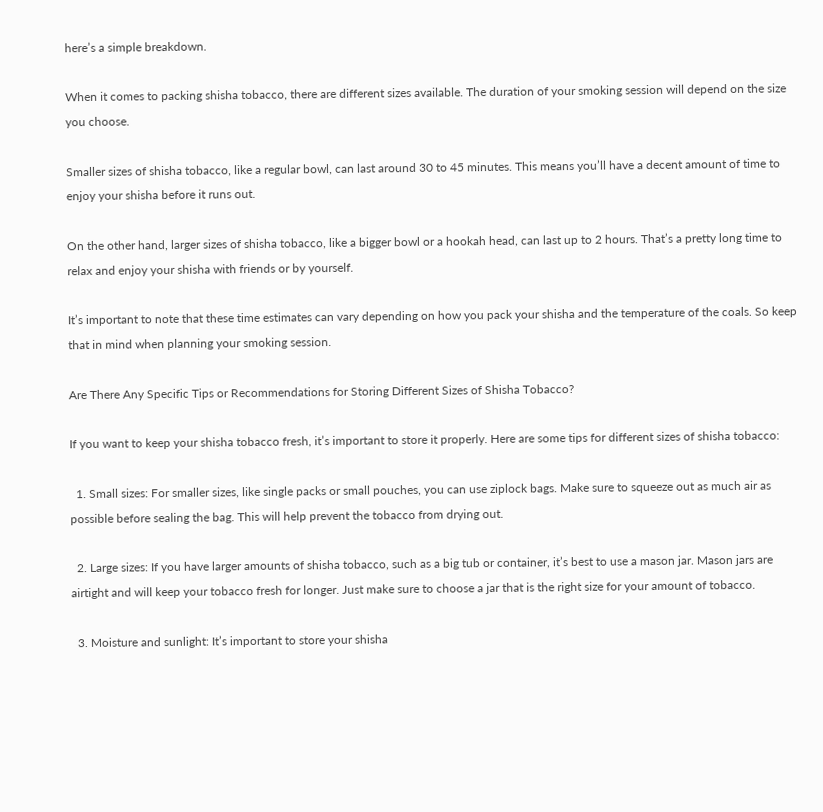here’s a simple breakdown.

When it comes to packing shisha tobacco, there are different sizes available. The duration of your smoking session will depend on the size you choose.

Smaller sizes of shisha tobacco, like a regular bowl, can last around 30 to 45 minutes. This means you’ll have a decent amount of time to enjoy your shisha before it runs out.

On the other hand, larger sizes of shisha tobacco, like a bigger bowl or a hookah head, can last up to 2 hours. That’s a pretty long time to relax and enjoy your shisha with friends or by yourself.

It’s important to note that these time estimates can vary depending on how you pack your shisha and the temperature of the coals. So keep that in mind when planning your smoking session.

Are There Any Specific Tips or Recommendations for Storing Different Sizes of Shisha Tobacco?

If you want to keep your shisha tobacco fresh, it’s important to store it properly. Here are some tips for different sizes of shisha tobacco:

  1. Small sizes: For smaller sizes, like single packs or small pouches, you can use ziplock bags. Make sure to squeeze out as much air as possible before sealing the bag. This will help prevent the tobacco from drying out.

  2. Large sizes: If you have larger amounts of shisha tobacco, such as a big tub or container, it’s best to use a mason jar. Mason jars are airtight and will keep your tobacco fresh for longer. Just make sure to choose a jar that is the right size for your amount of tobacco.

  3. Moisture and sunlight: It’s important to store your shisha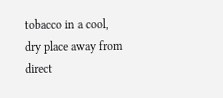tobacco in a cool, dry place away from direct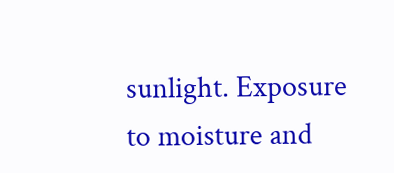sunlight. Exposure to moisture and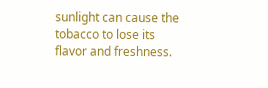sunlight can cause the tobacco to lose its flavor and freshness.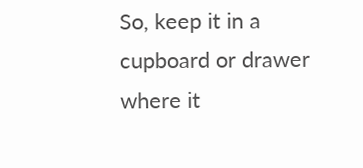So, keep it in a cupboard or drawer where it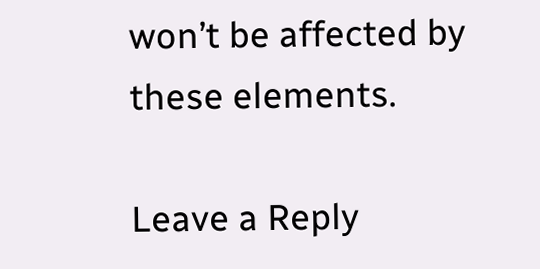won’t be affected by these elements.

Leave a Reply